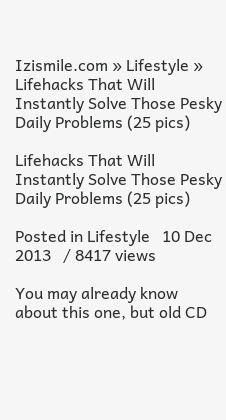Izismile.com » Lifestyle » Lifehacks That Will Instantly Solve Those Pesky Daily Problems (25 pics)

Lifehacks That Will Instantly Solve Those Pesky Daily Problems (25 pics)

Posted in Lifestyle   10 Dec 2013   / 8417 views

You may already know about this one, but old CD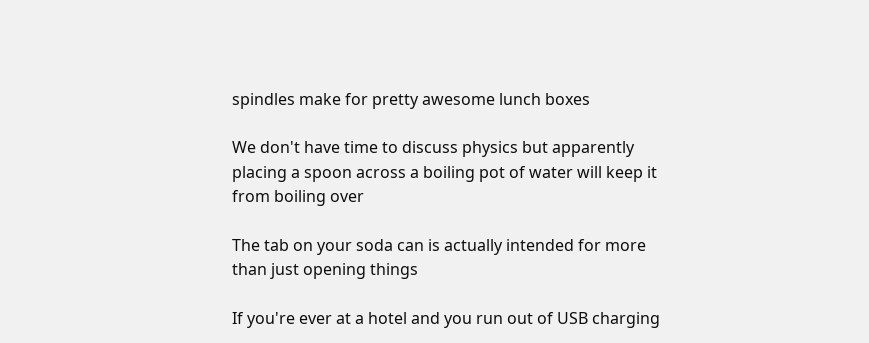spindles make for pretty awesome lunch boxes

We don't have time to discuss physics but apparently placing a spoon across a boiling pot of water will keep it from boiling over

The tab on your soda can is actually intended for more than just opening things

If you're ever at a hotel and you run out of USB charging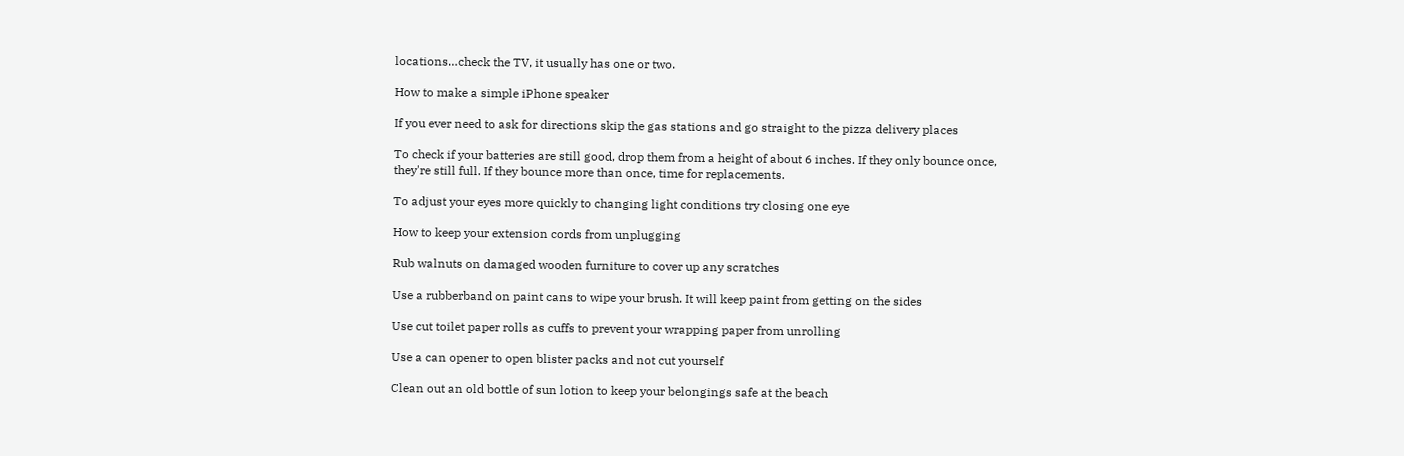locations…check the TV, it usually has one or two.

How to make a simple iPhone speaker

If you ever need to ask for directions skip the gas stations and go straight to the pizza delivery places

To check if your batteries are still good, drop them from a height of about 6 inches. If they only bounce once, they're still full. If they bounce more than once, time for replacements.

To adjust your eyes more quickly to changing light conditions try closing one eye

How to keep your extension cords from unplugging

Rub walnuts on damaged wooden furniture to cover up any scratches

Use a rubberband on paint cans to wipe your brush. It will keep paint from getting on the sides

Use cut toilet paper rolls as cuffs to prevent your wrapping paper from unrolling

Use a can opener to open blister packs and not cut yourself

Clean out an old bottle of sun lotion to keep your belongings safe at the beach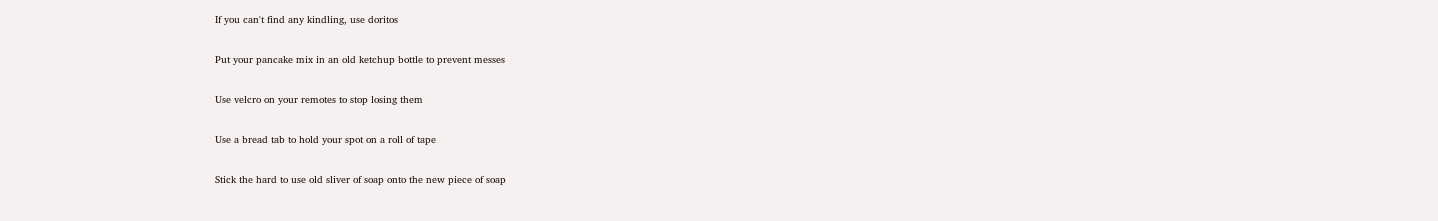If you can't find any kindling, use doritos

Put your pancake mix in an old ketchup bottle to prevent messes

Use velcro on your remotes to stop losing them

Use a bread tab to hold your spot on a roll of tape

Stick the hard to use old sliver of soap onto the new piece of soap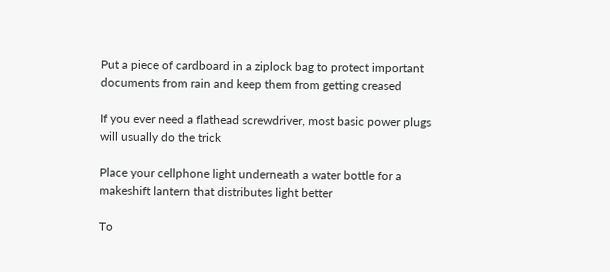Put a piece of cardboard in a ziplock bag to protect important documents from rain and keep them from getting creased

If you ever need a flathead screwdriver, most basic power plugs will usually do the trick

Place your cellphone light underneath a water bottle for a makeshift lantern that distributes light better

To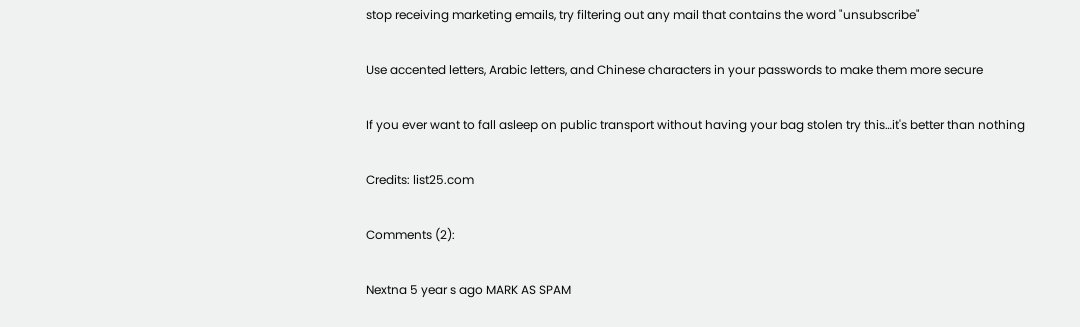stop receiving marketing emails, try filtering out any mail that contains the word "unsubscribe"

Use accented letters, Arabic letters, and Chinese characters in your passwords to make them more secure

If you ever want to fall asleep on public transport without having your bag stolen try this…it's better than nothing

Credits: list25.com

Comments (2):

Nextna 5 year s ago MARK AS SPAM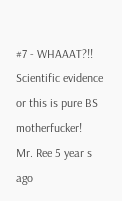#7 - WHAAAT?!! Scientific evidence or this is pure BS motherfucker!
Mr. Ree 5 year s ago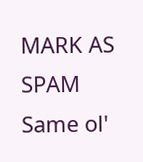MARK AS SPAM
Same ol'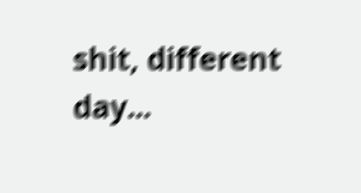shit, different day...